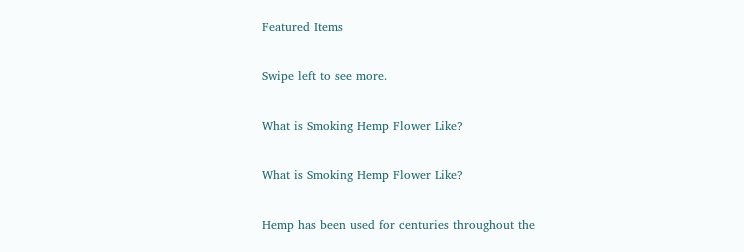Featured Items

Swipe left to see more.

What is Smoking Hemp Flower Like?

What is Smoking Hemp Flower Like?

Hemp has been used for centuries throughout the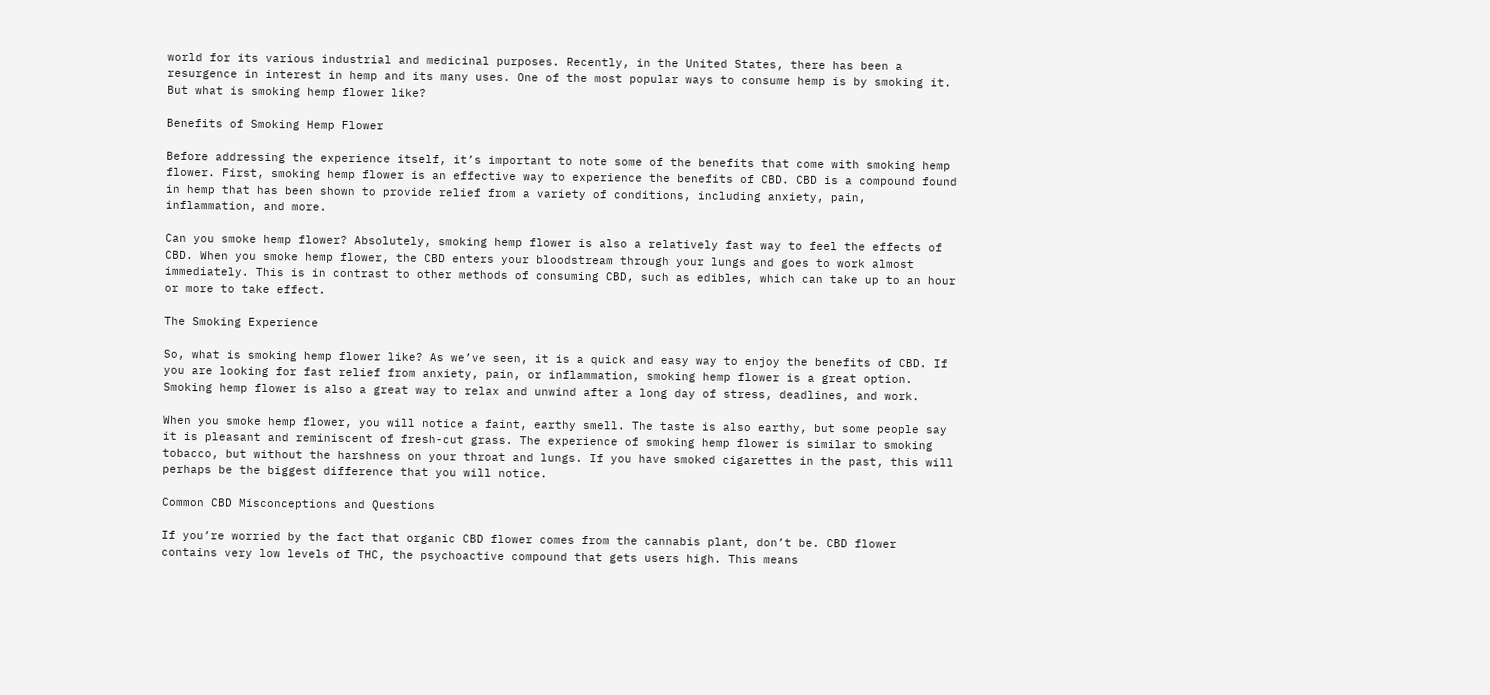world for its various industrial and medicinal purposes. Recently, in the United States, there has been a resurgence in interest in hemp and its many uses. One of the most popular ways to consume hemp is by smoking it. But what is smoking hemp flower like?

Benefits of Smoking Hemp Flower

Before addressing the experience itself, it’s important to note some of the benefits that come with smoking hemp flower. First, smoking hemp flower is an effective way to experience the benefits of CBD. CBD is a compound found in hemp that has been shown to provide relief from a variety of conditions, including anxiety, pain, inflammation, and more.

Can you smoke hemp flower? Absolutely, smoking hemp flower is also a relatively fast way to feel the effects of CBD. When you smoke hemp flower, the CBD enters your bloodstream through your lungs and goes to work almost immediately. This is in contrast to other methods of consuming CBD, such as edibles, which can take up to an hour or more to take effect.

The Smoking Experience

So, what is smoking hemp flower like? As we’ve seen, it is a quick and easy way to enjoy the benefits of CBD. If you are looking for fast relief from anxiety, pain, or inflammation, smoking hemp flower is a great option. Smoking hemp flower is also a great way to relax and unwind after a long day of stress, deadlines, and work.

When you smoke hemp flower, you will notice a faint, earthy smell. The taste is also earthy, but some people say it is pleasant and reminiscent of fresh-cut grass. The experience of smoking hemp flower is similar to smoking tobacco, but without the harshness on your throat and lungs. If you have smoked cigarettes in the past, this will perhaps be the biggest difference that you will notice.

Common CBD Misconceptions and Questions

If you’re worried by the fact that organic CBD flower comes from the cannabis plant, don’t be. CBD flower contains very low levels of THC, the psychoactive compound that gets users high. This means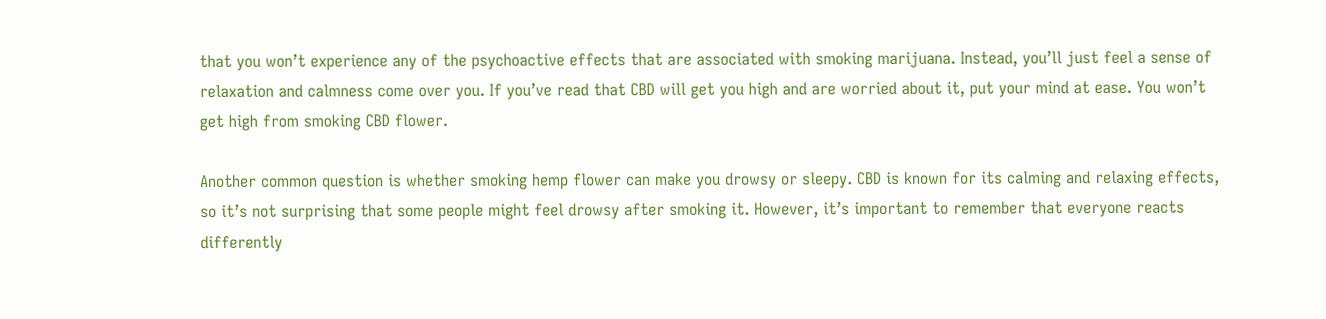that you won’t experience any of the psychoactive effects that are associated with smoking marijuana. Instead, you’ll just feel a sense of relaxation and calmness come over you. If you’ve read that CBD will get you high and are worried about it, put your mind at ease. You won’t get high from smoking CBD flower.

Another common question is whether smoking hemp flower can make you drowsy or sleepy. CBD is known for its calming and relaxing effects, so it’s not surprising that some people might feel drowsy after smoking it. However, it’s important to remember that everyone reacts differently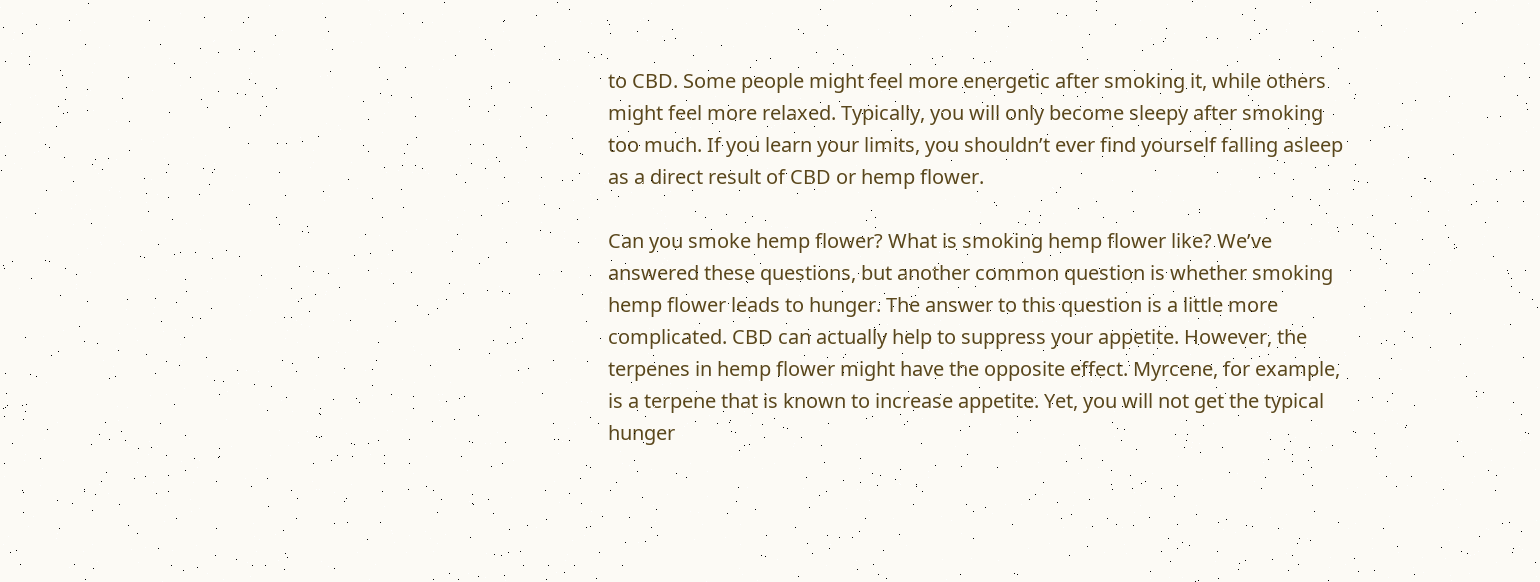to CBD. Some people might feel more energetic after smoking it, while others might feel more relaxed. Typically, you will only become sleepy after smoking too much. If you learn your limits, you shouldn’t ever find yourself falling asleep as a direct result of CBD or hemp flower.

Can you smoke hemp flower? What is smoking hemp flower like? We’ve answered these questions, but another common question is whether smoking hemp flower leads to hunger. The answer to this question is a little more complicated. CBD can actually help to suppress your appetite. However, the terpenes in hemp flower might have the opposite effect. Myrcene, for example, is a terpene that is known to increase appetite. Yet, you will not get the typical hunger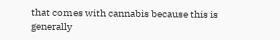that comes with cannabis because this is generally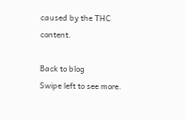caused by the THC content.

Back to blog
Swipe left to see more.